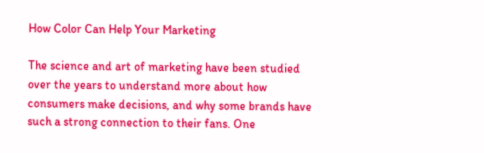How Color Can Help Your Marketing

The science and art of marketing have been studied over the years to understand more about how consumers make decisions, and why some brands have such a strong connection to their fans. One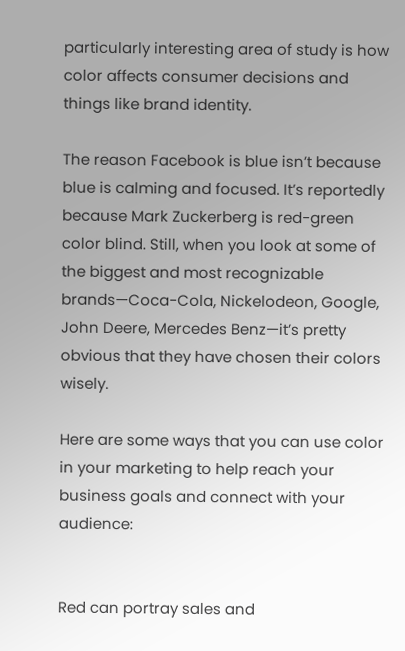particularly interesting area of study is how color affects consumer decisions and things like brand identity.

The reason Facebook is blue isn’t because blue is calming and focused. It’s reportedly because Mark Zuckerberg is red-green color blind. Still, when you look at some of the biggest and most recognizable brands—Coca-Cola, Nickelodeon, Google, John Deere, Mercedes Benz—it’s pretty obvious that they have chosen their colors wisely.

Here are some ways that you can use color in your marketing to help reach your business goals and connect with your audience:


Red can portray sales and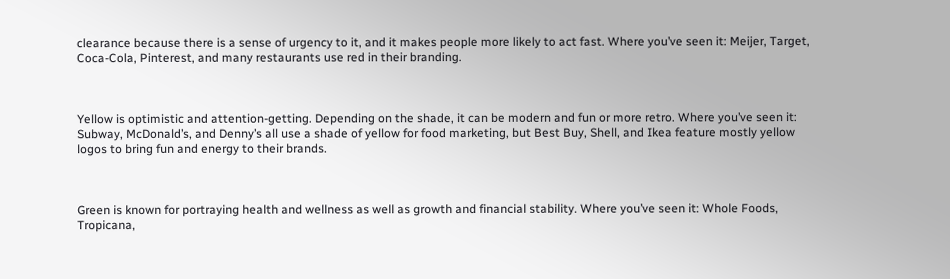clearance because there is a sense of urgency to it, and it makes people more likely to act fast. Where you’ve seen it: Meijer, Target, Coca-Cola, Pinterest, and many restaurants use red in their branding.



Yellow is optimistic and attention-getting. Depending on the shade, it can be modern and fun or more retro. Where you’ve seen it: Subway, McDonald’s, and Denny’s all use a shade of yellow for food marketing, but Best Buy, Shell, and Ikea feature mostly yellow logos to bring fun and energy to their brands.



Green is known for portraying health and wellness as well as growth and financial stability. Where you’ve seen it: Whole Foods, Tropicana,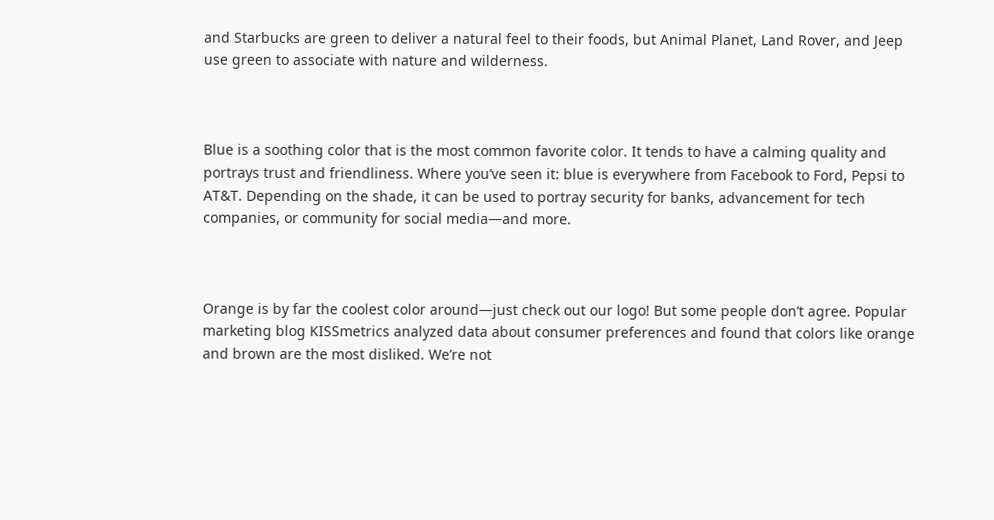and Starbucks are green to deliver a natural feel to their foods, but Animal Planet, Land Rover, and Jeep use green to associate with nature and wilderness.



Blue is a soothing color that is the most common favorite color. It tends to have a calming quality and portrays trust and friendliness. Where you’ve seen it: blue is everywhere from Facebook to Ford, Pepsi to AT&T. Depending on the shade, it can be used to portray security for banks, advancement for tech companies, or community for social media—and more.



Orange is by far the coolest color around—just check out our logo! But some people don’t agree. Popular marketing blog KISSmetrics analyzed data about consumer preferences and found that colors like orange and brown are the most disliked. We’re not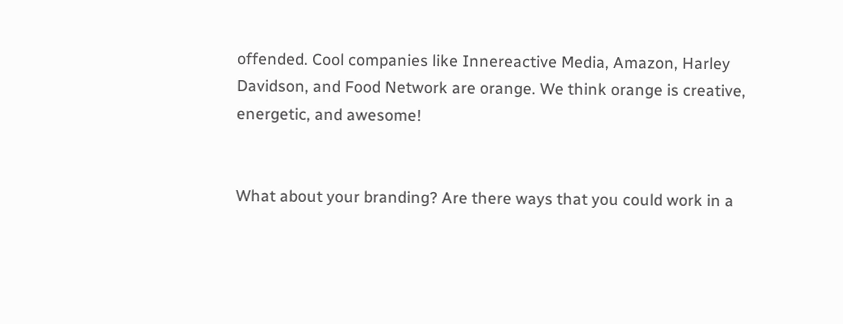offended. Cool companies like Innereactive Media, Amazon, Harley Davidson, and Food Network are orange. We think orange is creative, energetic, and awesome!


What about your branding? Are there ways that you could work in a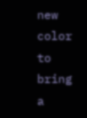new color to bring a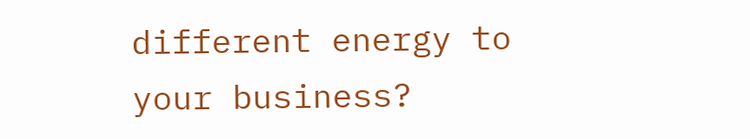different energy to your business?